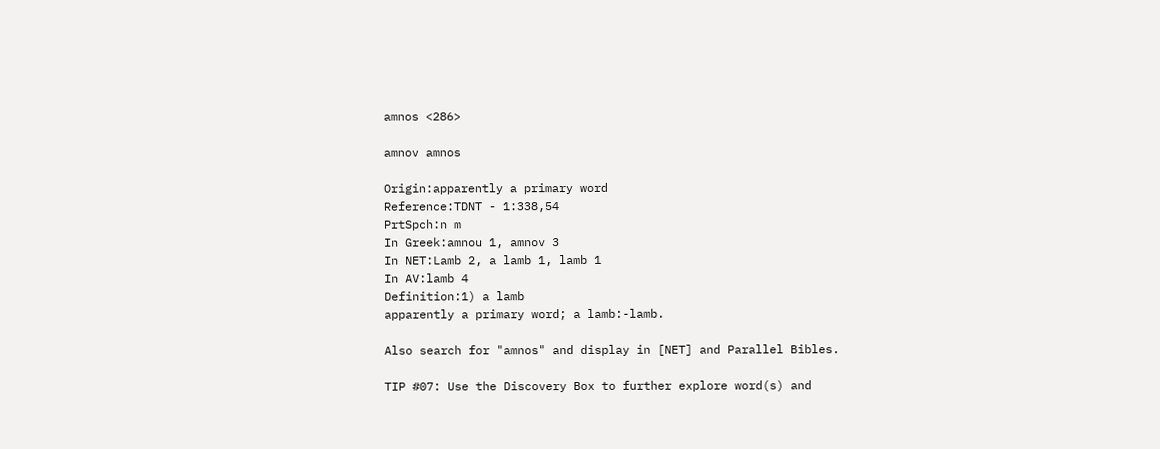amnos <286>

amnov amnos

Origin:apparently a primary word
Reference:TDNT - 1:338,54
PrtSpch:n m
In Greek:amnou 1, amnov 3
In NET:Lamb 2, a lamb 1, lamb 1
In AV:lamb 4
Definition:1) a lamb
apparently a primary word; a lamb:-lamb.

Also search for "amnos" and display in [NET] and Parallel Bibles.

TIP #07: Use the Discovery Box to further explore word(s) and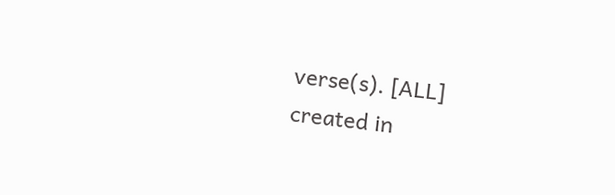verse(s). [ALL]
created in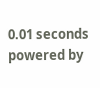0.01 seconds
powered by